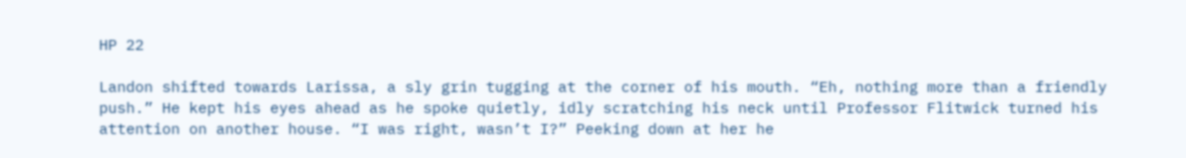HP 22

Landon shifted towards Larissa, a sly grin tugging at the corner of his mouth. “Eh, nothing more than a friendly push.” He kept his eyes ahead as he spoke quietly, idly scratching his neck until Professor Flitwick turned his attention on another house. “I was right, wasn’t I?” Peeking down at her he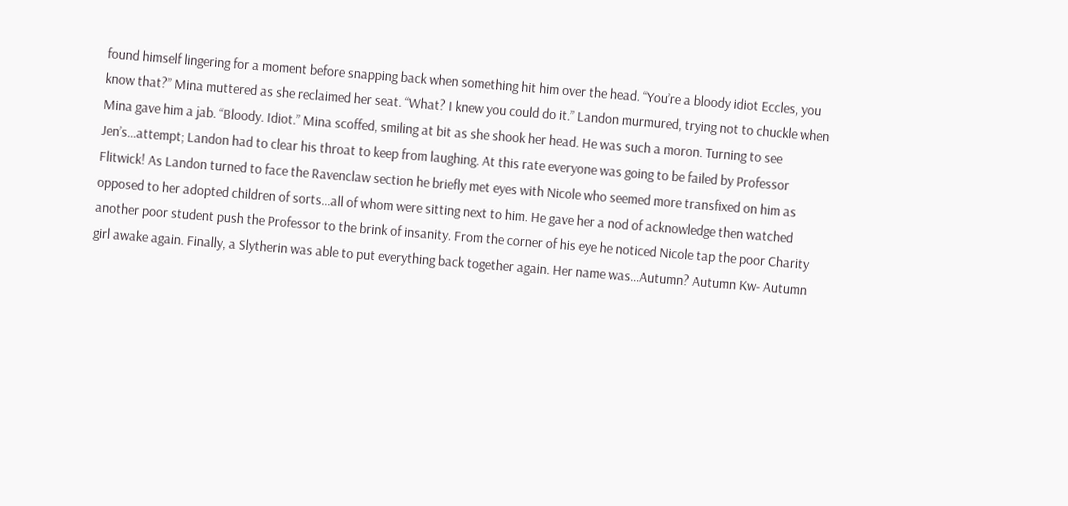found himself lingering for a moment before snapping back when something hit him over the head. “You’re a bloody idiot Eccles, you know that?” Mina muttered as she reclaimed her seat. “What? I knew you could do it.” Landon murmured, trying not to chuckle when Mina gave him a jab. “Bloody. Idiot.” Mina scoffed, smiling at bit as she shook her head. He was such a moron. Turning to see Jen’s…attempt; Landon had to clear his throat to keep from laughing. At this rate everyone was going to be failed by Professor Flitwick! As Landon turned to face the Ravenclaw section he briefly met eyes with Nicole who seemed more transfixed on him as opposed to her adopted children of sorts…all of whom were sitting next to him. He gave her a nod of acknowledge then watched another poor student push the Professor to the brink of insanity. From the corner of his eye he noticed Nicole tap the poor Charity girl awake again. Finally, a Slytherin was able to put everything back together again. Her name was…Autumn? Autumn Kw- Autumn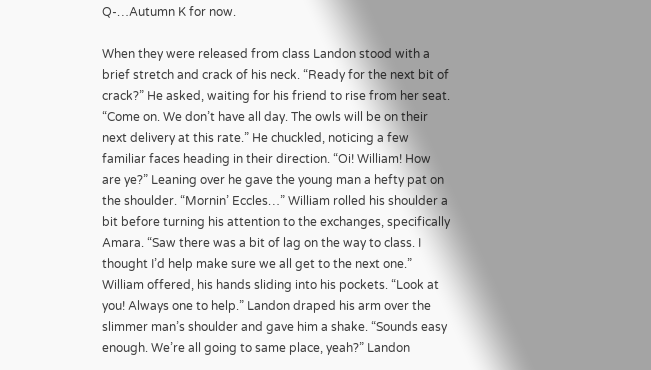Q-…Autumn K for now.

When they were released from class Landon stood with a brief stretch and crack of his neck. “Ready for the next bit of crack?” He asked, waiting for his friend to rise from her seat. “Come on. We don’t have all day. The owls will be on their next delivery at this rate.” He chuckled, noticing a few familiar faces heading in their direction. “Oi! William! How are ye?” Leaning over he gave the young man a hefty pat on the shoulder. “Mornin’ Eccles…” William rolled his shoulder a bit before turning his attention to the exchanges, specifically Amara. “Saw there was a bit of lag on the way to class. I thought I’d help make sure we all get to the next one.” William offered, his hands sliding into his pockets. “Look at you! Always one to help.” Landon draped his arm over the slimmer man’s shoulder and gave him a shake. “Sounds easy enough. We’re all going to same place, yeah?” Landon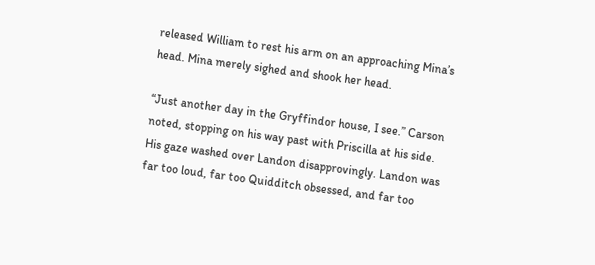released William to rest his arm on an approaching Mina’s head. Mina merely sighed and shook her head.

“Just another day in the Gryffindor house, I see.” Carson noted, stopping on his way past with Priscilla at his side. His gaze washed over Landon disapprovingly. Landon was far too loud, far too Quidditch obsessed, and far too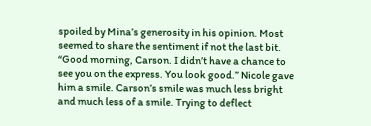spoiled by Mina’s generosity in his opinion. Most seemed to share the sentiment if not the last bit. “Good morning, Carson. I didn’t have a chance to see you on the express. You look good.” Nicole gave him a smile. Carson’s smile was much less bright and much less of a smile. Trying to deflect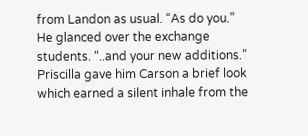from Landon as usual. “As do you.” He glanced over the exchange students. “..and your new additions.” Priscilla gave him Carson a brief look which earned a silent inhale from the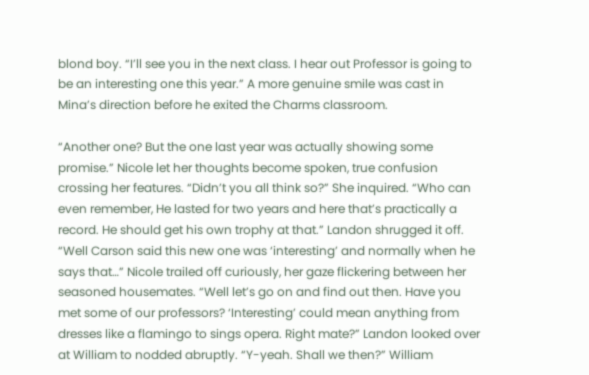blond boy. “I’ll see you in the next class. I hear out Professor is going to be an interesting one this year.” A more genuine smile was cast in Mina’s direction before he exited the Charms classroom.

“Another one? But the one last year was actually showing some promise.” Nicole let her thoughts become spoken, true confusion crossing her features. “Didn’t you all think so?” She inquired. “Who can even remember, He lasted for two years and here that’s practically a record. He should get his own trophy at that.” Landon shrugged it off. “Well Carson said this new one was ‘interesting’ and normally when he says that…” Nicole trailed off curiously, her gaze flickering between her seasoned housemates. “Well let’s go on and find out then. Have you met some of our professors? ‘Interesting’ could mean anything from dresses like a flamingo to sings opera. Right mate?” Landon looked over at William to nodded abruptly. “Y-yeah. Shall we then?” William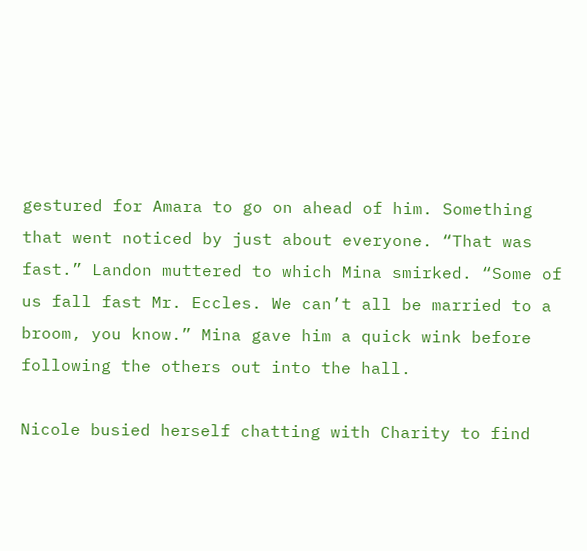gestured for Amara to go on ahead of him. Something that went noticed by just about everyone. “That was fast.” Landon muttered to which Mina smirked. “Some of us fall fast Mr. Eccles. We can’t all be married to a broom, you know.” Mina gave him a quick wink before following the others out into the hall.

Nicole busied herself chatting with Charity to find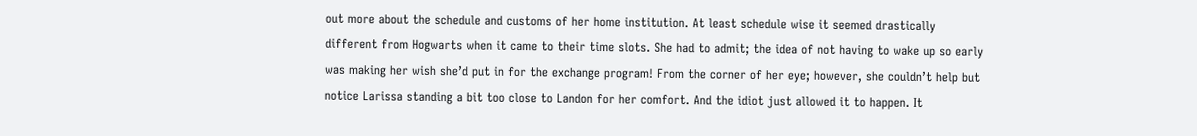out more about the schedule and customs of her home institution. At least schedule wise it seemed drastically different from Hogwarts when it came to their time slots. She had to admit; the idea of not having to wake up so early was making her wish she’d put in for the exchange program! From the corner of her eye; however, she couldn’t help but notice Larissa standing a bit too close to Landon for her comfort. And the idiot just allowed it to happen. It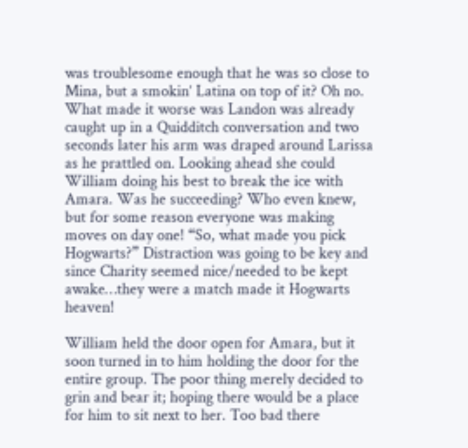was troublesome enough that he was so close to Mina, but a smokin’ Latina on top of it? Oh no. What made it worse was Landon was already caught up in a Quidditch conversation and two seconds later his arm was draped around Larissa as he prattled on. Looking ahead she could William doing his best to break the ice with Amara. Was he succeeding? Who even knew, but for some reason everyone was making moves on day one! “So, what made you pick Hogwarts?” Distraction was going to be key and since Charity seemed nice/needed to be kept awake…they were a match made it Hogwarts heaven!

William held the door open for Amara, but it soon turned in to him holding the door for the entire group. The poor thing merely decided to grin and bear it; hoping there would be a place for him to sit next to her. Too bad there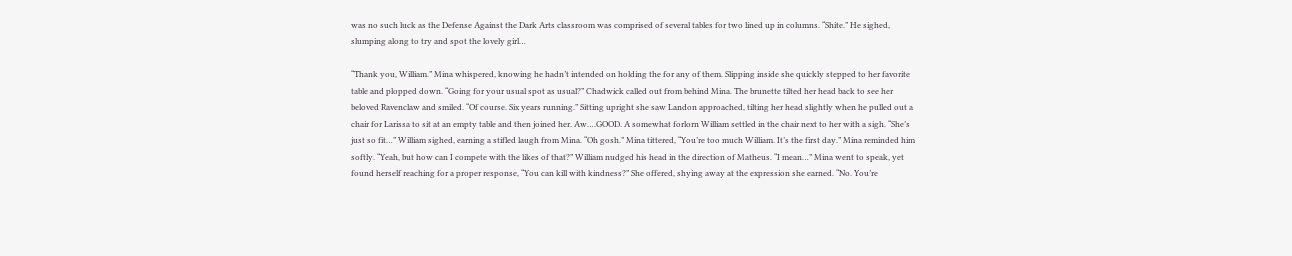was no such luck as the Defense Against the Dark Arts classroom was comprised of several tables for two lined up in columns. “Shite.” He sighed, slumping along to try and spot the lovely girl…

“Thank you, William.” Mina whispered, knowing he hadn’t intended on holding the for any of them. Slipping inside she quickly stepped to her favorite table and plopped down. “Going for your usual spot as usual?” Chadwick called out from behind Mina. The brunette tilted her head back to see her beloved Ravenclaw and smiled. “Of course. Six years running.” Sitting upright she saw Landon approached, tilting her head slightly when he pulled out a chair for Larissa to sit at an empty table and then joined her. Aw….GOOD. A somewhat forlorn William settled in the chair next to her with a sigh. “She’s just so fit…” William sighed, earning a stifled laugh from Mina. “Oh gosh.” Mina tittered, “You’re too much William. It’s the first day.” Mina reminded him softly. “Yeah, but how can I compete with the likes of that?” William nudged his head in the direction of Matheus. “I mean…” Mina went to speak, yet found herself reaching for a proper response, “You can kill with kindness?” She offered, shying away at the expression she earned. “No. You’re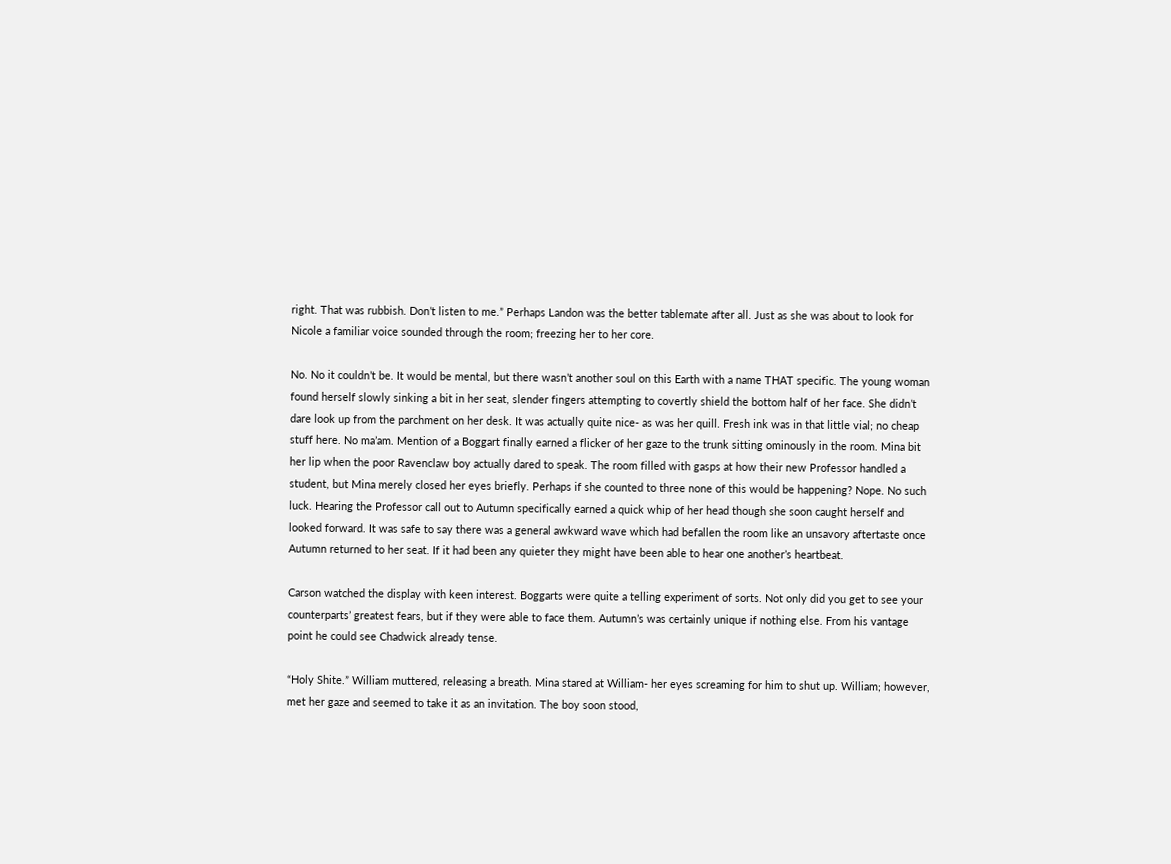right. That was rubbish. Don’t listen to me.” Perhaps Landon was the better tablemate after all. Just as she was about to look for Nicole a familiar voice sounded through the room; freezing her to her core.

No. No it couldn’t be. It would be mental, but there wasn’t another soul on this Earth with a name THAT specific. The young woman found herself slowly sinking a bit in her seat, slender fingers attempting to covertly shield the bottom half of her face. She didn’t dare look up from the parchment on her desk. It was actually quite nice- as was her quill. Fresh ink was in that little vial; no cheap stuff here. No ma’am. Mention of a Boggart finally earned a flicker of her gaze to the trunk sitting ominously in the room. Mina bit her lip when the poor Ravenclaw boy actually dared to speak. The room filled with gasps at how their new Professor handled a student, but Mina merely closed her eyes briefly. Perhaps if she counted to three none of this would be happening? Nope. No such luck. Hearing the Professor call out to Autumn specifically earned a quick whip of her head though she soon caught herself and looked forward. It was safe to say there was a general awkward wave which had befallen the room like an unsavory aftertaste once Autumn returned to her seat. If it had been any quieter they might have been able to hear one another’s heartbeat.

Carson watched the display with keen interest. Boggarts were quite a telling experiment of sorts. Not only did you get to see your counterparts’ greatest fears, but if they were able to face them. Autumn’s was certainly unique if nothing else. From his vantage point he could see Chadwick already tense.

“Holy Shite.” William muttered, releasing a breath. Mina stared at William- her eyes screaming for him to shut up. William; however, met her gaze and seemed to take it as an invitation. The boy soon stood,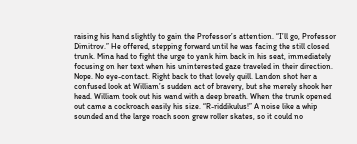raising his hand slightly to gain the Professor’s attention. “I’ll go, Professor Dimitrov.” He offered, stepping forward until he was facing the still closed trunk. Mina had to fight the urge to yank him back in his seat, immediately focusing on her text when his uninterested gaze traveled in their direction. Nope. No eye-contact. Right back to that lovely quill. Landon shot her a confused look at William’s sudden act of bravery, but she merely shook her head. William took out his wand with a deep breath. When the trunk opened out came a cockroach easily his size. “R-riddikulus!” A noise like a whip sounded and the large roach soon grew roller skates, so it could no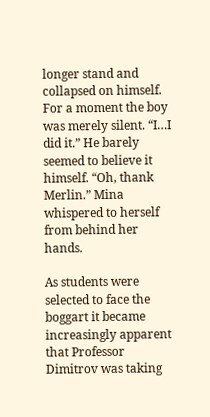longer stand and collapsed on himself. For a moment the boy was merely silent. “I…I did it.” He barely seemed to believe it himself. “Oh, thank Merlin.” Mina whispered to herself from behind her hands.

As students were selected to face the boggart it became increasingly apparent that Professor Dimitrov was taking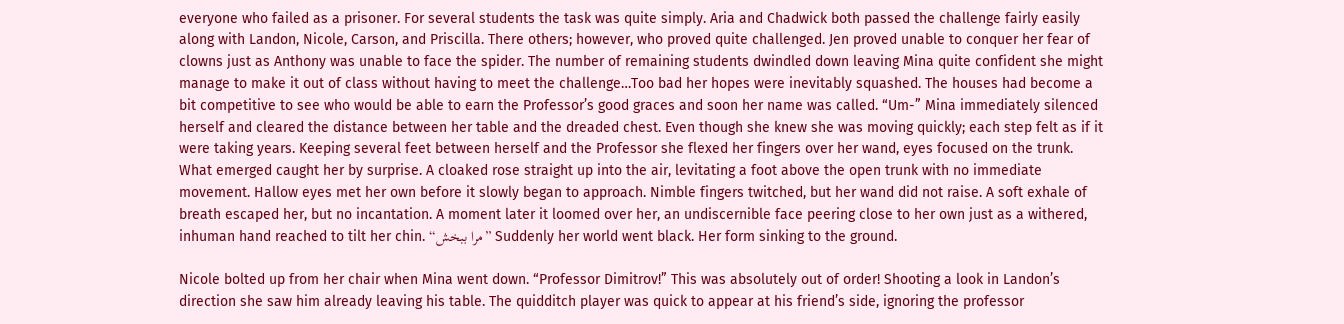everyone who failed as a prisoner. For several students the task was quite simply. Aria and Chadwick both passed the challenge fairly easily along with Landon, Nicole, Carson, and Priscilla. There others; however, who proved quite challenged. Jen proved unable to conquer her fear of clowns just as Anthony was unable to face the spider. The number of remaining students dwindled down leaving Mina quite confident she might manage to make it out of class without having to meet the challenge…Too bad her hopes were inevitably squashed. The houses had become a bit competitive to see who would be able to earn the Professor’s good graces and soon her name was called. “Um-” Mina immediately silenced herself and cleared the distance between her table and the dreaded chest. Even though she knew she was moving quickly; each step felt as if it were taking years. Keeping several feet between herself and the Professor she flexed her fingers over her wand, eyes focused on the trunk. What emerged caught her by surprise. A cloaked rose straight up into the air, levitating a foot above the open trunk with no immediate movement. Hallow eyes met her own before it slowly began to approach. Nimble fingers twitched, but her wand did not raise. A soft exhale of breath escaped her, but no incantation. A moment later it loomed over her, an undiscernible face peering close to her own just as a withered, inhuman hand reached to tilt her chin. “مرا ببخش” Suddenly her world went black. Her form sinking to the ground.

Nicole bolted up from her chair when Mina went down. “Professor Dimitrov!” This was absolutely out of order! Shooting a look in Landon’s direction she saw him already leaving his table. The quidditch player was quick to appear at his friend’s side, ignoring the professor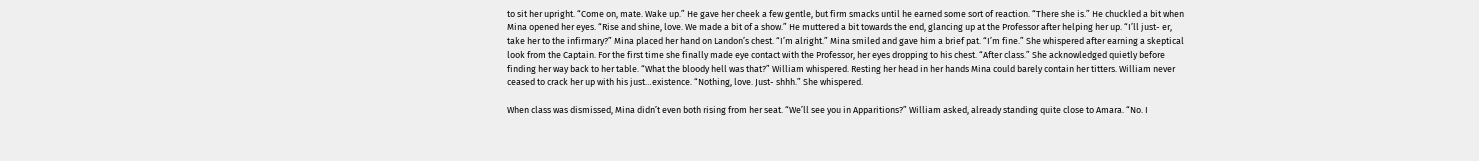to sit her upright. “Come on, mate. Wake up.” He gave her cheek a few gentle, but firm smacks until he earned some sort of reaction. “There she is.” He chuckled a bit when Mina opened her eyes. “Rise and shine, love. We made a bit of a show.” He muttered a bit towards the end, glancing up at the Professor after helping her up. “I’ll just- er, take her to the infirmary?” Mina placed her hand on Landon’s chest. “I’m alright.” Mina smiled and gave him a brief pat. “I’m fine.” She whispered after earning a skeptical look from the Captain. For the first time she finally made eye contact with the Professor, her eyes dropping to his chest. “After class.” She acknowledged quietly before finding her way back to her table. “What the bloody hell was that?” William whispered. Resting her head in her hands Mina could barely contain her titters. William never ceased to crack her up with his just…existence. “Nothing, love. Just- shhh.” She whispered.

When class was dismissed, Mina didn’t even both rising from her seat. “We’ll see you in Apparitions?” William asked, already standing quite close to Amara. “No. I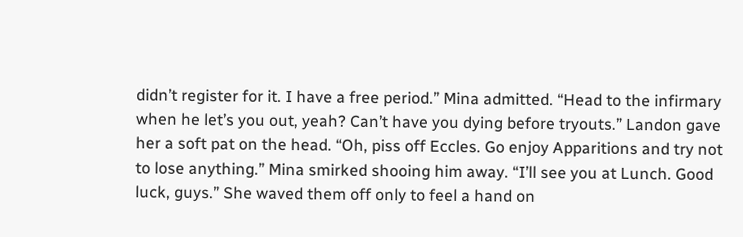didn’t register for it. I have a free period.” Mina admitted. “Head to the infirmary when he let’s you out, yeah? Can’t have you dying before tryouts.” Landon gave her a soft pat on the head. “Oh, piss off Eccles. Go enjoy Apparitions and try not to lose anything.” Mina smirked shooing him away. “I’ll see you at Lunch. Good luck, guys.” She waved them off only to feel a hand on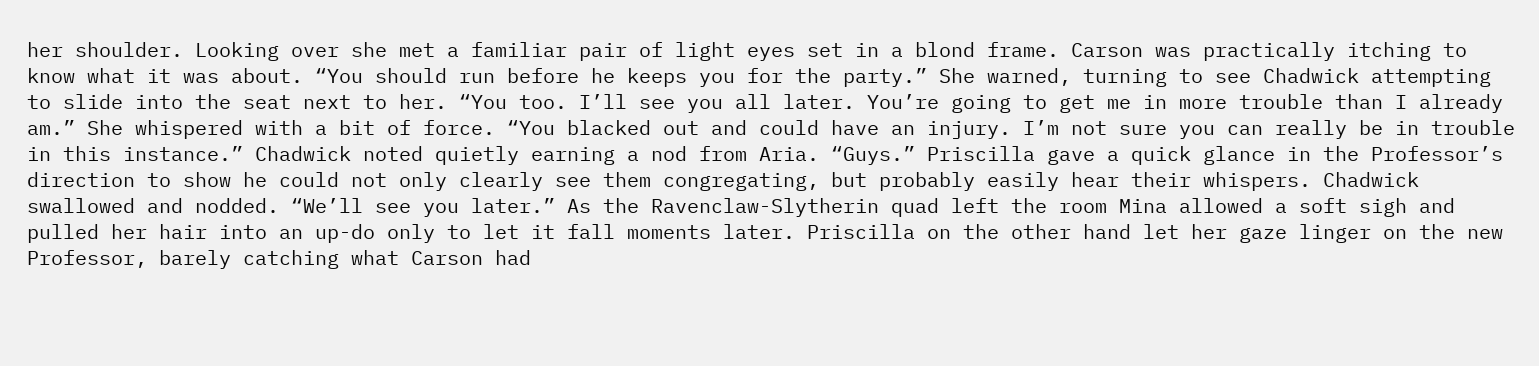her shoulder. Looking over she met a familiar pair of light eyes set in a blond frame. Carson was practically itching to know what it was about. “You should run before he keeps you for the party.” She warned, turning to see Chadwick attempting to slide into the seat next to her. “You too. I’ll see you all later. You’re going to get me in more trouble than I already am.” She whispered with a bit of force. “You blacked out and could have an injury. I’m not sure you can really be in trouble in this instance.” Chadwick noted quietly earning a nod from Aria. “Guys.” Priscilla gave a quick glance in the Professor’s direction to show he could not only clearly see them congregating, but probably easily hear their whispers. Chadwick swallowed and nodded. “We’ll see you later.” As the Ravenclaw-Slytherin quad left the room Mina allowed a soft sigh and pulled her hair into an up-do only to let it fall moments later. Priscilla on the other hand let her gaze linger on the new Professor, barely catching what Carson had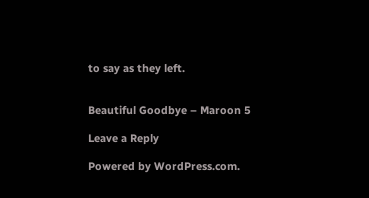to say as they left.


Beautiful Goodbye – Maroon 5

Leave a Reply

Powered by WordPress.com.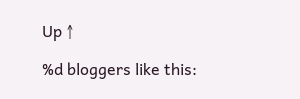Up ↑

%d bloggers like this: